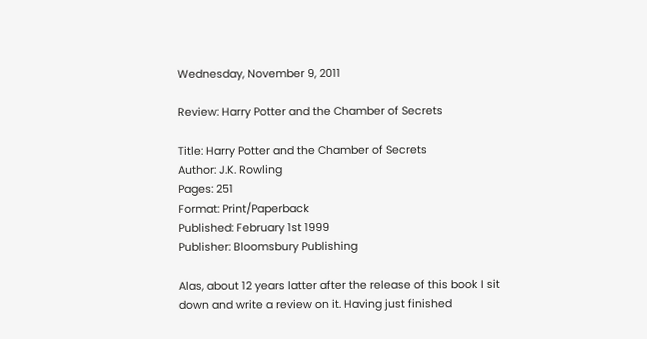Wednesday, November 9, 2011

Review: Harry Potter and the Chamber of Secrets

Title: Harry Potter and the Chamber of Secrets
Author: J.K. Rowling
Pages: 251
Format: Print/Paperback
Published: February 1st 1999
Publisher: Bloomsbury Publishing

Alas, about 12 years latter after the release of this book I sit down and write a review on it. Having just finished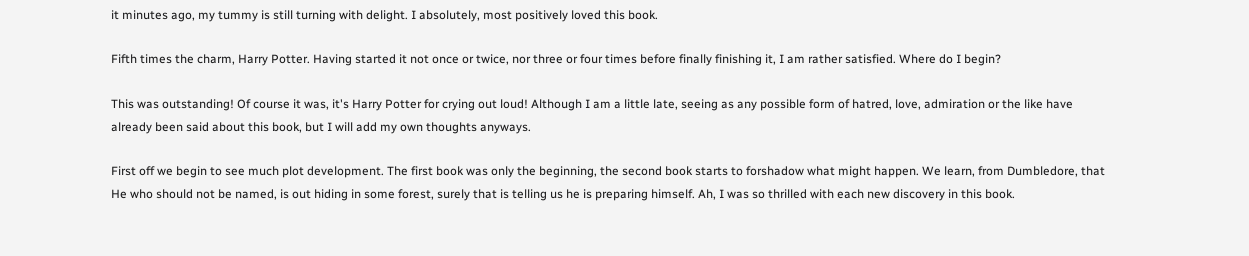it minutes ago, my tummy is still turning with delight. I absolutely, most positively loved this book.

Fifth times the charm, Harry Potter. Having started it not once or twice, nor three or four times before finally finishing it, I am rather satisfied. Where do I begin?

This was outstanding! Of course it was, it's Harry Potter for crying out loud! Although I am a little late, seeing as any possible form of hatred, love, admiration or the like have already been said about this book, but I will add my own thoughts anyways.

First off we begin to see much plot development. The first book was only the beginning, the second book starts to forshadow what might happen. We learn, from Dumbledore, that He who should not be named, is out hiding in some forest, surely that is telling us he is preparing himself. Ah, I was so thrilled with each new discovery in this book.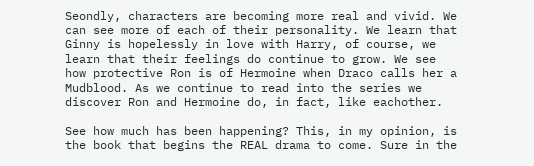Seondly, characters are becoming more real and vivid. We can see more of each of their personality. We learn that Ginny is hopelessly in love with Harry, of course, we learn that their feelings do continue to grow. We see how protective Ron is of Hermoine when Draco calls her a Mudblood. As we continue to read into the series we discover Ron and Hermoine do, in fact, like eachother.

See how much has been happening? This, in my opinion, is the book that begins the REAL drama to come. Sure in the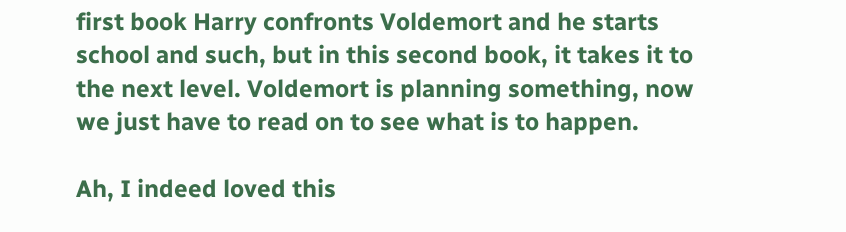first book Harry confronts Voldemort and he starts school and such, but in this second book, it takes it to the next level. Voldemort is planning something, now we just have to read on to see what is to happen.

Ah, I indeed loved this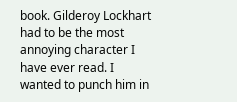book. Gilderoy Lockhart had to be the most annoying character I have ever read. I wanted to punch him in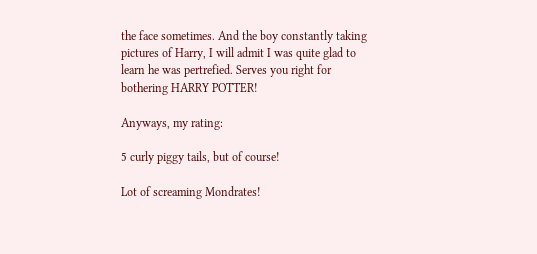the face sometimes. And the boy constantly taking pictures of Harry, I will admit I was quite glad to learn he was pertrefied. Serves you right for bothering HARRY POTTER!

Anyways, my rating:

5 curly piggy tails, but of course!

Lot of screaming Mondrates!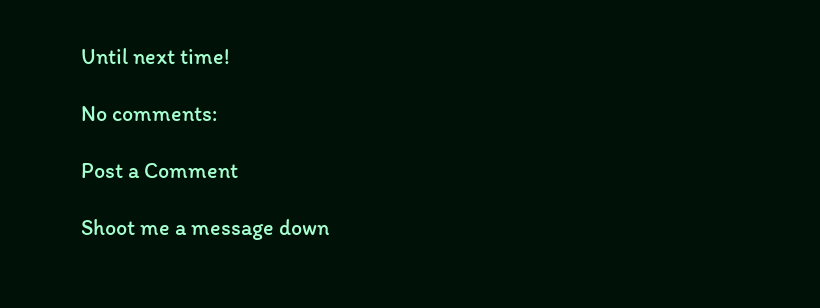Until next time!

No comments:

Post a Comment

Shoot me a message down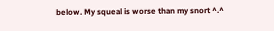below. My squeal is worse than my snort ^.^